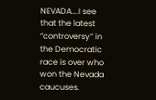NEVADA….I see that the latest “controversy” in the Democratic race is over who won the Nevada caucuses.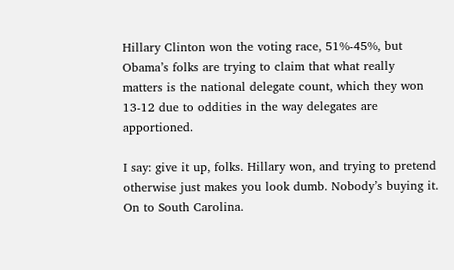Hillary Clinton won the voting race, 51%-45%, but Obama’s folks are trying to claim that what really matters is the national delegate count, which they won 13-12 due to oddities in the way delegates are apportioned.

I say: give it up, folks. Hillary won, and trying to pretend otherwise just makes you look dumb. Nobody’s buying it. On to South Carolina.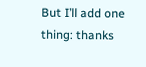But I’ll add one thing: thanks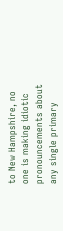to New Hampshire, no one is making idiotic pronouncements about any single primary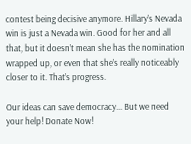contest being decisive anymore. Hillary’s Nevada win is just a Nevada win. Good for her and all that, but it doesn’t mean she has the nomination wrapped up, or even that she’s really noticeably closer to it. That’s progress.

Our ideas can save democracy... But we need your help! Donate Now!